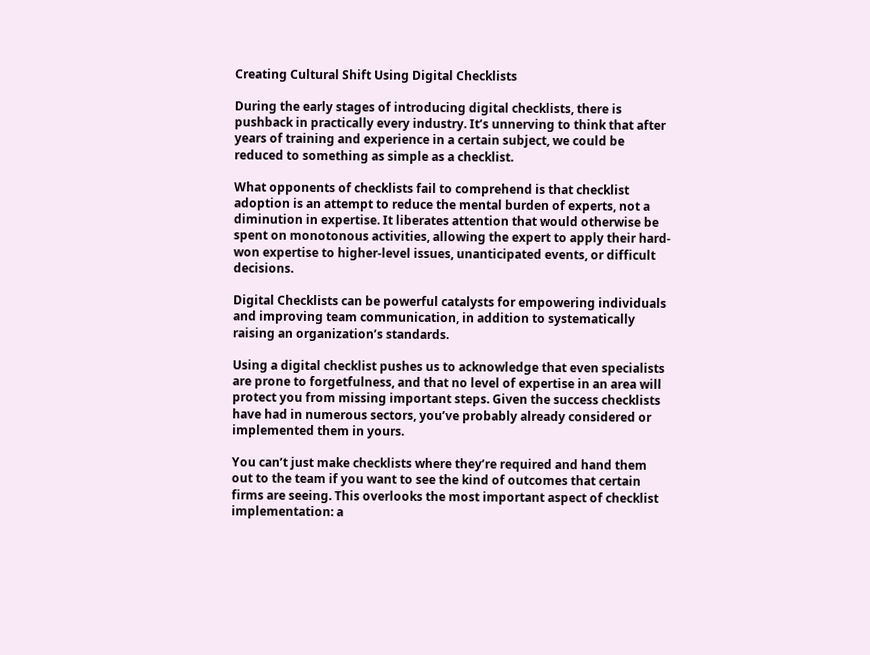Creating Cultural Shift Using Digital Checklists

During the early stages of introducing digital checklists, there is pushback in practically every industry. It’s unnerving to think that after years of training and experience in a certain subject, we could be reduced to something as simple as a checklist.

What opponents of checklists fail to comprehend is that checklist adoption is an attempt to reduce the mental burden of experts, not a diminution in expertise. It liberates attention that would otherwise be spent on monotonous activities, allowing the expert to apply their hard-won expertise to higher-level issues, unanticipated events, or difficult decisions.

Digital Checklists can be powerful catalysts for empowering individuals and improving team communication, in addition to systematically raising an organization’s standards.

Using a digital checklist pushes us to acknowledge that even specialists are prone to forgetfulness, and that no level of expertise in an area will protect you from missing important steps. Given the success checklists have had in numerous sectors, you’ve probably already considered or implemented them in yours.

You can’t just make checklists where they’re required and hand them out to the team if you want to see the kind of outcomes that certain firms are seeing. This overlooks the most important aspect of checklist implementation: a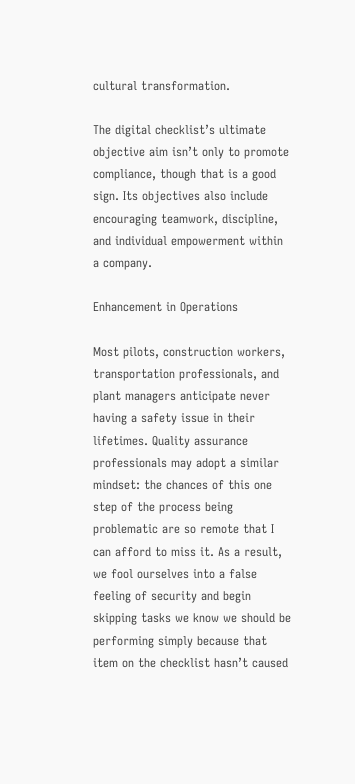cultural transformation.

The digital checklist’s ultimate objective aim isn’t only to promote compliance, though that is a good sign. Its objectives also include encouraging teamwork, discipline, and individual empowerment within a company.

Enhancement in Operations

Most pilots, construction workers, transportation professionals, and plant managers anticipate never having a safety issue in their lifetimes. Quality assurance professionals may adopt a similar mindset: the chances of this one step of the process being problematic are so remote that I can afford to miss it. As a result, we fool ourselves into a false feeling of security and begin skipping tasks we know we should be performing simply because that item on the checklist hasn’t caused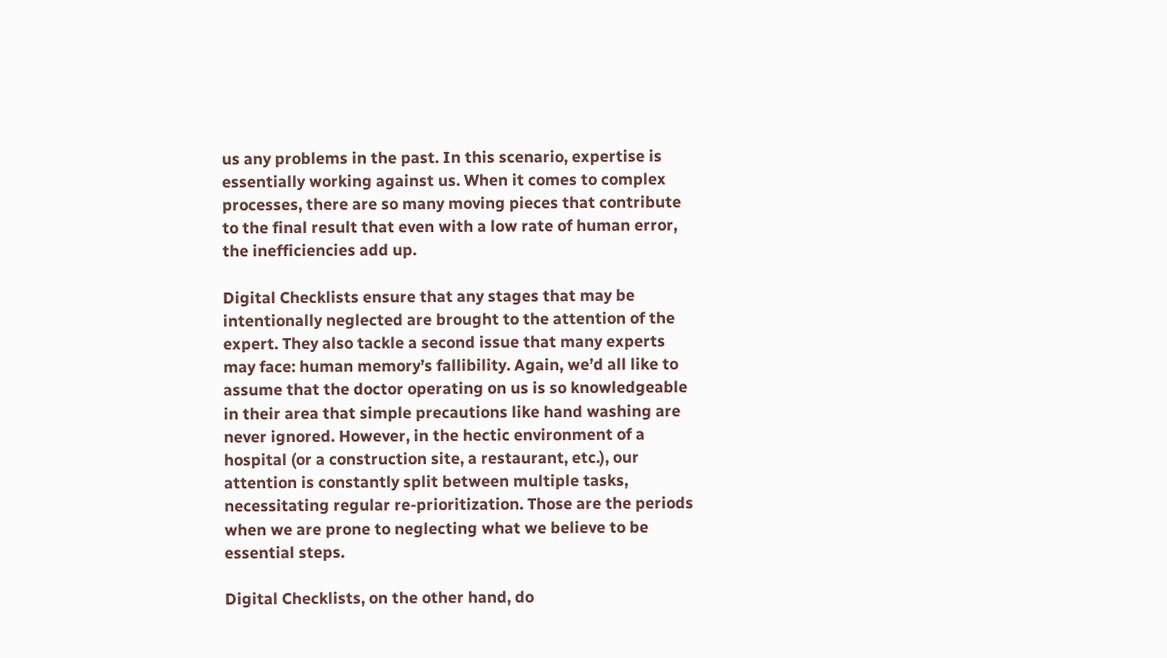us any problems in the past. In this scenario, expertise is essentially working against us. When it comes to complex processes, there are so many moving pieces that contribute to the final result that even with a low rate of human error, the inefficiencies add up.

Digital Checklists ensure that any stages that may be intentionally neglected are brought to the attention of the expert. They also tackle a second issue that many experts may face: human memory’s fallibility. Again, we’d all like to assume that the doctor operating on us is so knowledgeable in their area that simple precautions like hand washing are never ignored. However, in the hectic environment of a hospital (or a construction site, a restaurant, etc.), our attention is constantly split between multiple tasks, necessitating regular re-prioritization. Those are the periods when we are prone to neglecting what we believe to be essential steps.

Digital Checklists, on the other hand, do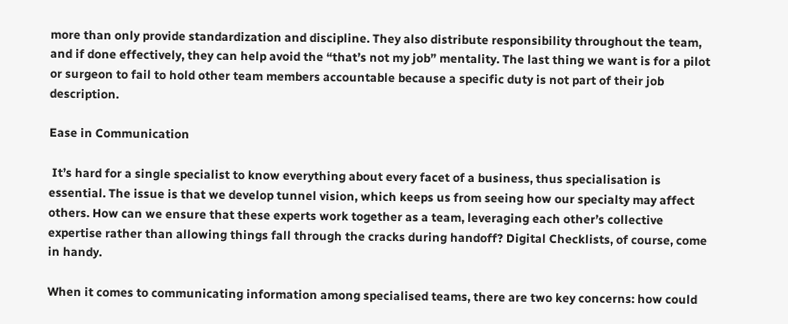more than only provide standardization and discipline. They also distribute responsibility throughout the team, and if done effectively, they can help avoid the “that’s not my job” mentality. The last thing we want is for a pilot or surgeon to fail to hold other team members accountable because a specific duty is not part of their job description.

Ease in Communication

 It’s hard for a single specialist to know everything about every facet of a business, thus specialisation is essential. The issue is that we develop tunnel vision, which keeps us from seeing how our specialty may affect others. How can we ensure that these experts work together as a team, leveraging each other’s collective expertise rather than allowing things fall through the cracks during handoff? Digital Checklists, of course, come in handy.

When it comes to communicating information among specialised teams, there are two key concerns: how could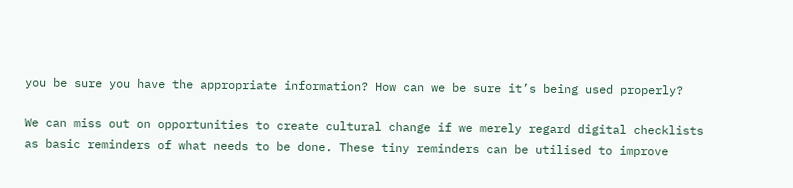you be sure you have the appropriate information? How can we be sure it’s being used properly?

We can miss out on opportunities to create cultural change if we merely regard digital checklists as basic reminders of what needs to be done. These tiny reminders can be utilised to improve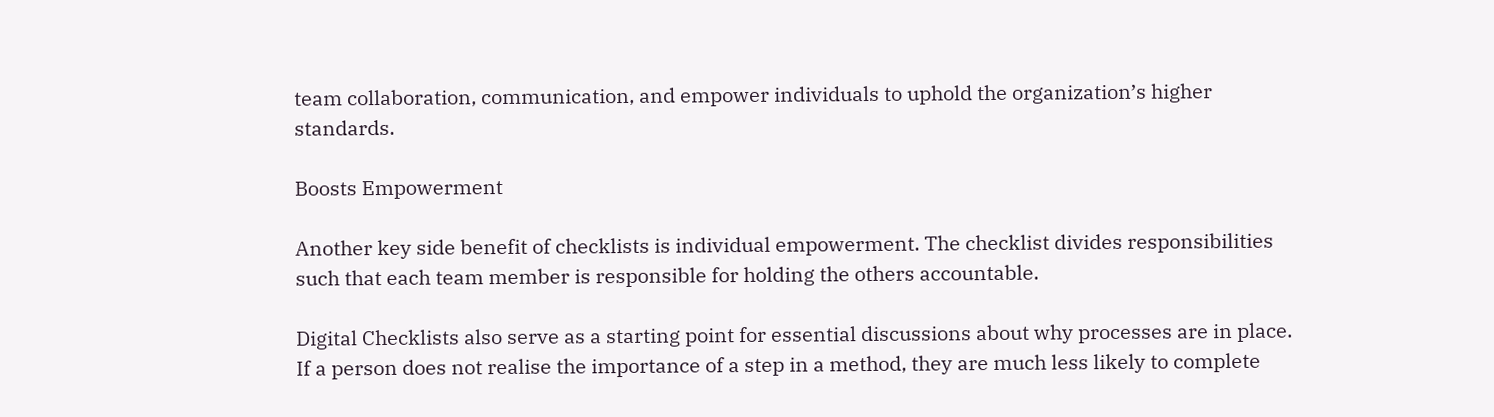team collaboration, communication, and empower individuals to uphold the organization’s higher standards.

Boosts Empowerment

Another key side benefit of checklists is individual empowerment. The checklist divides responsibilities such that each team member is responsible for holding the others accountable.

Digital Checklists also serve as a starting point for essential discussions about why processes are in place. If a person does not realise the importance of a step in a method, they are much less likely to complete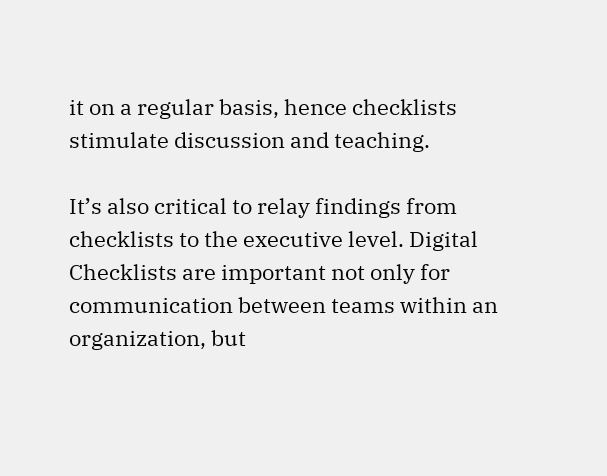it on a regular basis, hence checklists stimulate discussion and teaching.

It’s also critical to relay findings from checklists to the executive level. Digital Checklists are important not only for communication between teams within an organization, but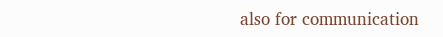also for communication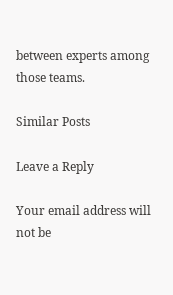between experts among those teams.

Similar Posts

Leave a Reply

Your email address will not be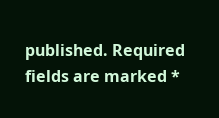published. Required fields are marked *